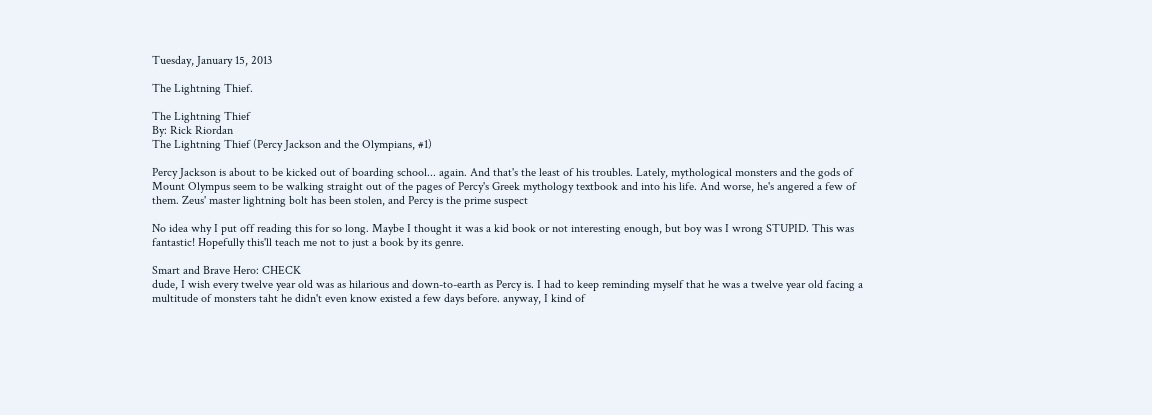Tuesday, January 15, 2013

The Lightning Thief.

The Lightning Thief
By: Rick Riordan
The Lightning Thief (Percy Jackson and the Olympians, #1)

Percy Jackson is about to be kicked out of boarding school... again. And that's the least of his troubles. Lately, mythological monsters and the gods of Mount Olympus seem to be walking straight out of the pages of Percy's Greek mythology textbook and into his life. And worse, he's angered a few of them. Zeus' master lightning bolt has been stolen, and Percy is the prime suspect

No idea why I put off reading this for so long. Maybe I thought it was a kid book or not interesting enough, but boy was I wrong STUPID. This was fantastic! Hopefully this'll teach me not to just a book by its genre.

Smart and Brave Hero: CHECK
dude, I wish every twelve year old was as hilarious and down-to-earth as Percy is. I had to keep reminding myself that he was a twelve year old facing a multitude of monsters taht he didn't even know existed a few days before. anyway, I kind of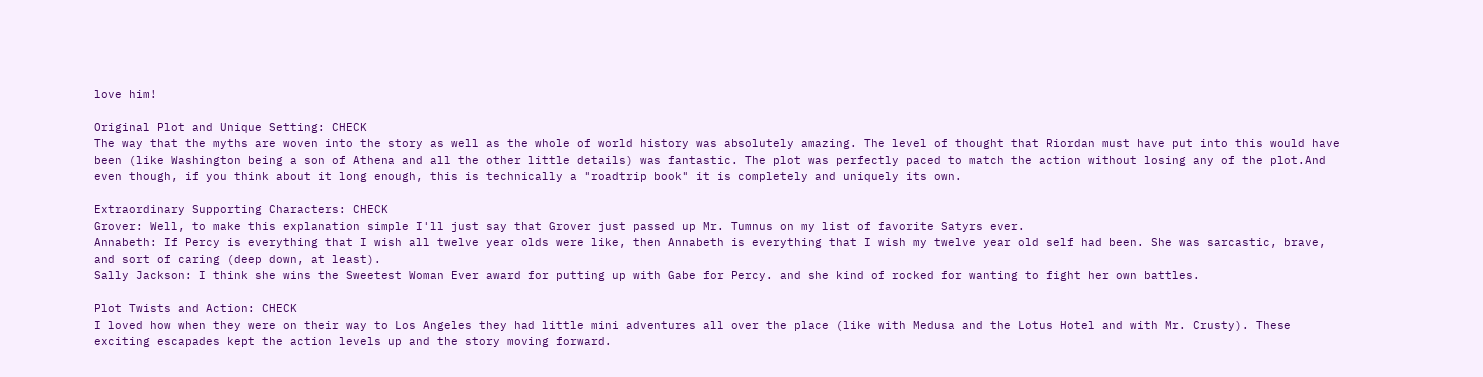love him!

Original Plot and Unique Setting: CHECK
The way that the myths are woven into the story as well as the whole of world history was absolutely amazing. The level of thought that Riordan must have put into this would have been (like Washington being a son of Athena and all the other little details) was fantastic. The plot was perfectly paced to match the action without losing any of the plot.And even though, if you think about it long enough, this is technically a "roadtrip book" it is completely and uniquely its own.

Extraordinary Supporting Characters: CHECK
Grover: Well, to make this explanation simple I'll just say that Grover just passed up Mr. Tumnus on my list of favorite Satyrs ever.
Annabeth: If Percy is everything that I wish all twelve year olds were like, then Annabeth is everything that I wish my twelve year old self had been. She was sarcastic, brave, and sort of caring (deep down, at least).
Sally Jackson: I think she wins the Sweetest Woman Ever award for putting up with Gabe for Percy. and she kind of rocked for wanting to fight her own battles.

Plot Twists and Action: CHECK
I loved how when they were on their way to Los Angeles they had little mini adventures all over the place (like with Medusa and the Lotus Hotel and with Mr. Crusty). These exciting escapades kept the action levels up and the story moving forward.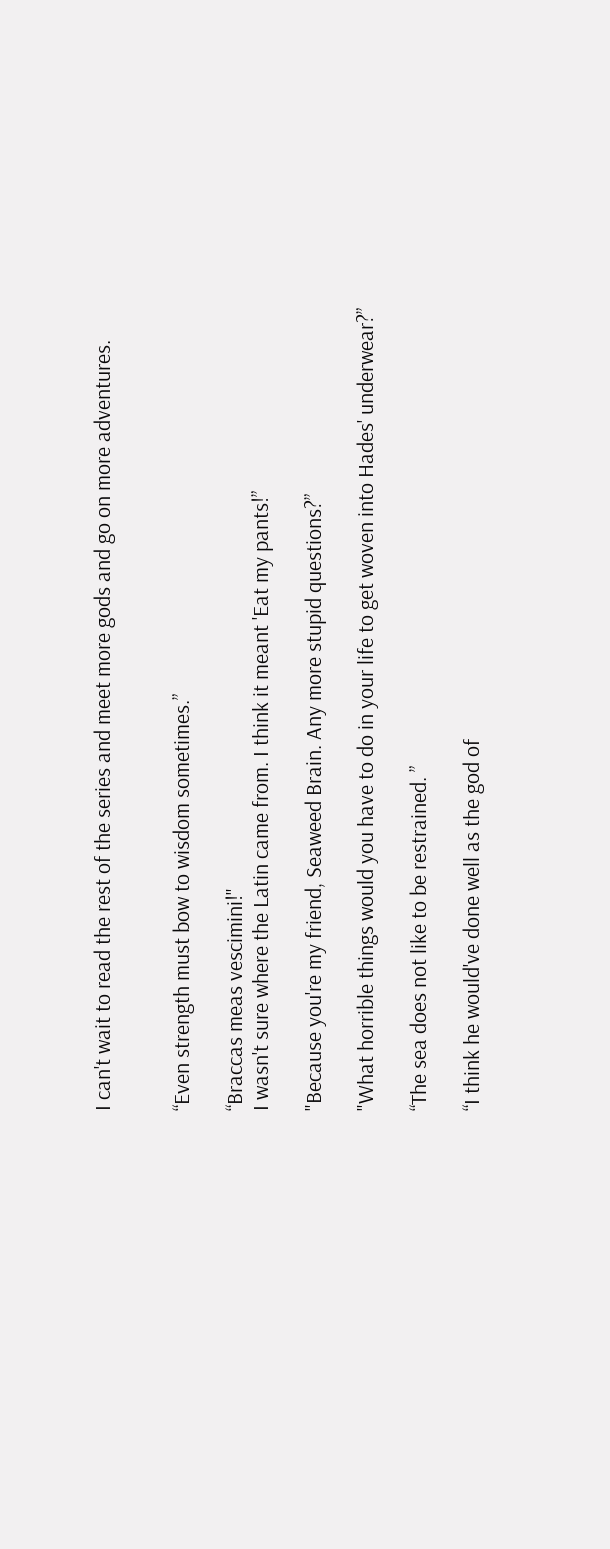I can't wait to read the rest of the series and meet more gods and go on more adventures.


“Even strength must bow to wisdom sometimes.”

“Braccas meas vescimini!"
I wasn't sure where the Latin came from. I think it meant 'Eat my pants!”

"Because you're my friend, Seaweed Brain. Any more stupid questions?”

"What horrible things would you have to do in your life to get woven into Hades' underwear?”

“The sea does not like to be restrained. ”

“I think he would've done well as the god of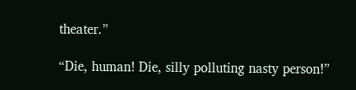theater.”

“Die, human! Die, silly polluting nasty person!”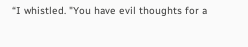“I whistled. "You have evil thoughts for a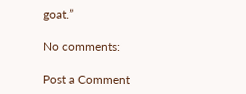goat.”

No comments:

Post a Comment